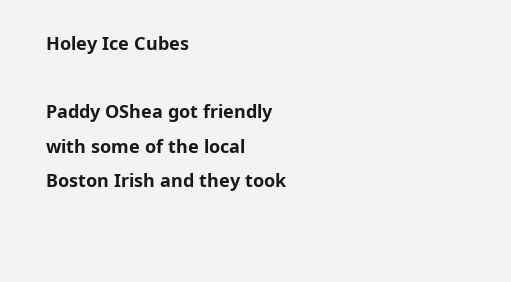Holey Ice Cubes

Paddy OShea got friendly with some of the local Boston Irish and they took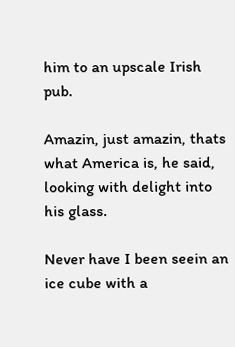him to an upscale Irish pub.

Amazin, just amazin, thats what America is, he said, looking with delight into his glass.

Never have I been seein an ice cube with a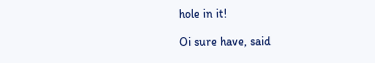hole in it!

Oi sure have, said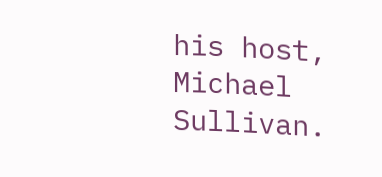his host, Michael Sullivan.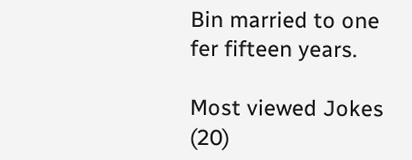Bin married to one fer fifteen years.

Most viewed Jokes (20)